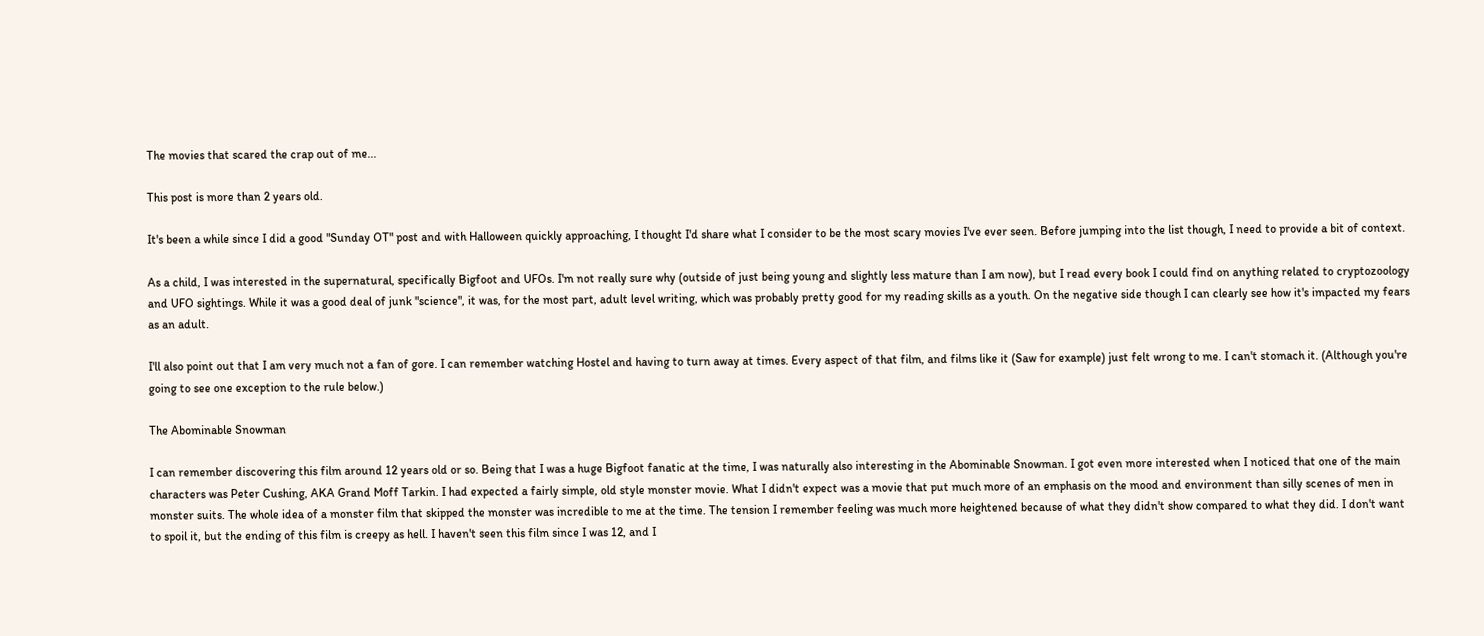The movies that scared the crap out of me...

This post is more than 2 years old.

It's been a while since I did a good "Sunday OT" post and with Halloween quickly approaching, I thought I'd share what I consider to be the most scary movies I've ever seen. Before jumping into the list though, I need to provide a bit of context.

As a child, I was interested in the supernatural, specifically Bigfoot and UFOs. I'm not really sure why (outside of just being young and slightly less mature than I am now), but I read every book I could find on anything related to cryptozoology and UFO sightings. While it was a good deal of junk "science", it was, for the most part, adult level writing, which was probably pretty good for my reading skills as a youth. On the negative side though I can clearly see how it's impacted my fears as an adult.

I'll also point out that I am very much not a fan of gore. I can remember watching Hostel and having to turn away at times. Every aspect of that film, and films like it (Saw for example) just felt wrong to me. I can't stomach it. (Although you're going to see one exception to the rule below.)

The Abominable Snowman

I can remember discovering this film around 12 years old or so. Being that I was a huge Bigfoot fanatic at the time, I was naturally also interesting in the Abominable Snowman. I got even more interested when I noticed that one of the main characters was Peter Cushing, AKA Grand Moff Tarkin. I had expected a fairly simple, old style monster movie. What I didn't expect was a movie that put much more of an emphasis on the mood and environment than silly scenes of men in monster suits. The whole idea of a monster film that skipped the monster was incredible to me at the time. The tension I remember feeling was much more heightened because of what they didn't show compared to what they did. I don't want to spoil it, but the ending of this film is creepy as hell. I haven't seen this film since I was 12, and I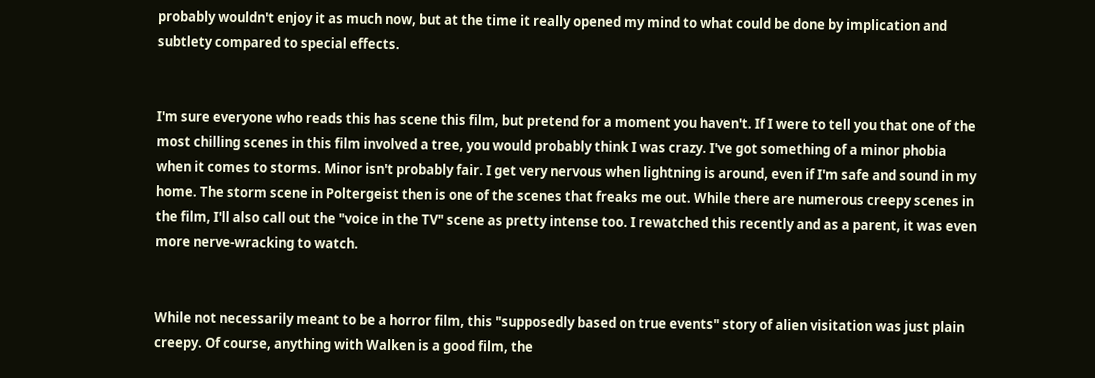probably wouldn't enjoy it as much now, but at the time it really opened my mind to what could be done by implication and subtlety compared to special effects.


I'm sure everyone who reads this has scene this film, but pretend for a moment you haven't. If I were to tell you that one of the most chilling scenes in this film involved a tree, you would probably think I was crazy. I've got something of a minor phobia when it comes to storms. Minor isn't probably fair. I get very nervous when lightning is around, even if I'm safe and sound in my home. The storm scene in Poltergeist then is one of the scenes that freaks me out. While there are numerous creepy scenes in the film, I'll also call out the "voice in the TV" scene as pretty intense too. I rewatched this recently and as a parent, it was even more nerve-wracking to watch.


While not necessarily meant to be a horror film, this "supposedly based on true events" story of alien visitation was just plain creepy. Of course, anything with Walken is a good film, the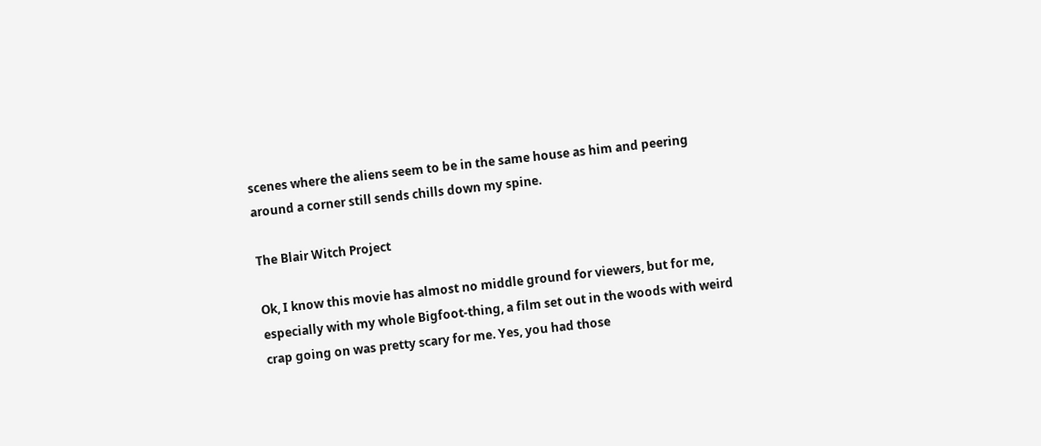scenes where the aliens seem to be in the same house as him and peering around a corner still sends chills down my spine.

The Blair Witch Project

Ok, I know this movie has almost no middle ground for viewers, but for me, especially with my whole Bigfoot-thing, a film set out in the woods with weird crap going on was pretty scary for me. Yes, you had those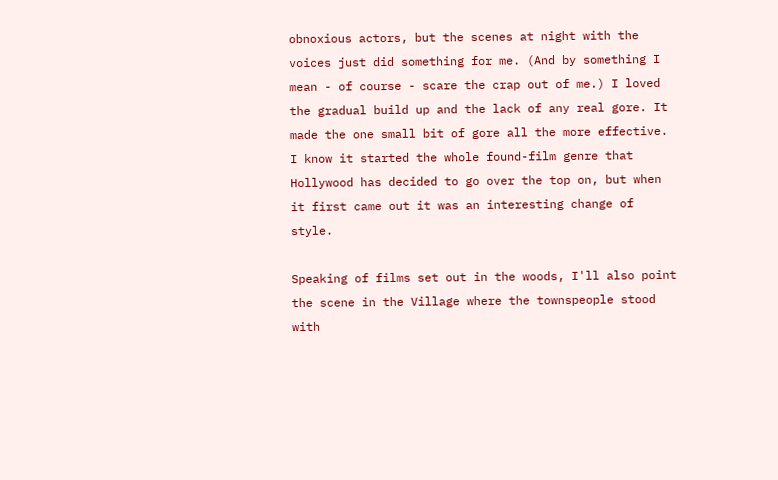obnoxious actors, but the scenes at night with the voices just did something for me. (And by something I mean - of course - scare the crap out of me.) I loved the gradual build up and the lack of any real gore. It made the one small bit of gore all the more effective. I know it started the whole found-film genre that Hollywood has decided to go over the top on, but when it first came out it was an interesting change of style.

Speaking of films set out in the woods, I'll also point the scene in the Village where the townspeople stood with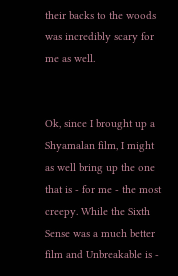their backs to the woods was incredibly scary for me as well.


Ok, since I brought up a Shyamalan film, I might as well bring up the one that is - for me - the most creepy. While the Sixth Sense was a much better film and Unbreakable is -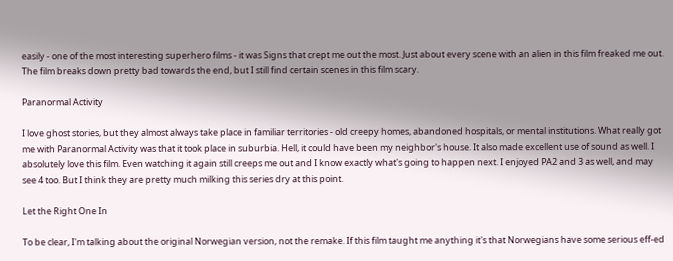easily - one of the most interesting superhero films - it was Signs that crept me out the most. Just about every scene with an alien in this film freaked me out. The film breaks down pretty bad towards the end, but I still find certain scenes in this film scary.

Paranormal Activity

I love ghost stories, but they almost always take place in familiar territories - old creepy homes, abandoned hospitals, or mental institutions. What really got me with Paranormal Activity was that it took place in suburbia. Hell, it could have been my neighbor's house. It also made excellent use of sound as well. I absolutely love this film. Even watching it again still creeps me out and I know exactly what's going to happen next. I enjoyed PA2 and 3 as well, and may see 4 too. But I think they are pretty much milking this series dry at this point.

Let the Right One In

To be clear, I'm talking about the original Norwegian version, not the remake. If this film taught me anything it's that Norwegians have some serious eff-ed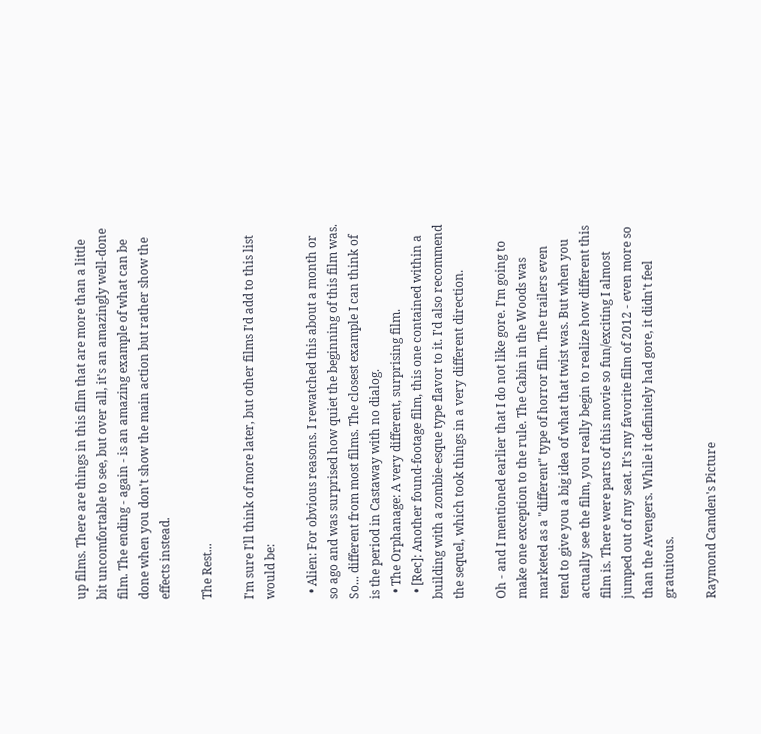up films. There are things in this film that are more than a little bit uncomfortable to see, but over all, it's an amazingly well-done film. The ending - again - is an amazing example of what can be done when you don't show the main action but rather show the effects instead.

The Rest...

I'm sure I'll think of more later, but other films I'd add to this list would be:

  • Alien: For obvious reasons. I rewatched this about a month or so ago and was surprised how quiet the beginning of this film was. So... different from most films. The closest example I can think of is the period in Castaway with no dialog.
  • The Orphanage: A very different, surprising film.
  • [Rec]: Another found-footage film, this one contained within a building with a zombie-esque type flavor to it. I'd also recommend the sequel, which took things in a very different direction.

Oh - and I mentioned earlier that I do not like gore. I'm going to make one exception to the rule. The Cabin in the Woods was marketed as a "different" type of horror film. The trailers even tend to give you a big idea of what that twist was. But when you actually see the film, you really begin to realize how different this film is. There were parts of this movie so fun/exciting I almost jumped out of my seat. It's my favorite film of 2012 - even more so than the Avengers. While it definitely had gore, it didn't feel gratuitous.

Raymond Camden's Picture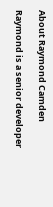About Raymond Camden

Raymond is a senior developer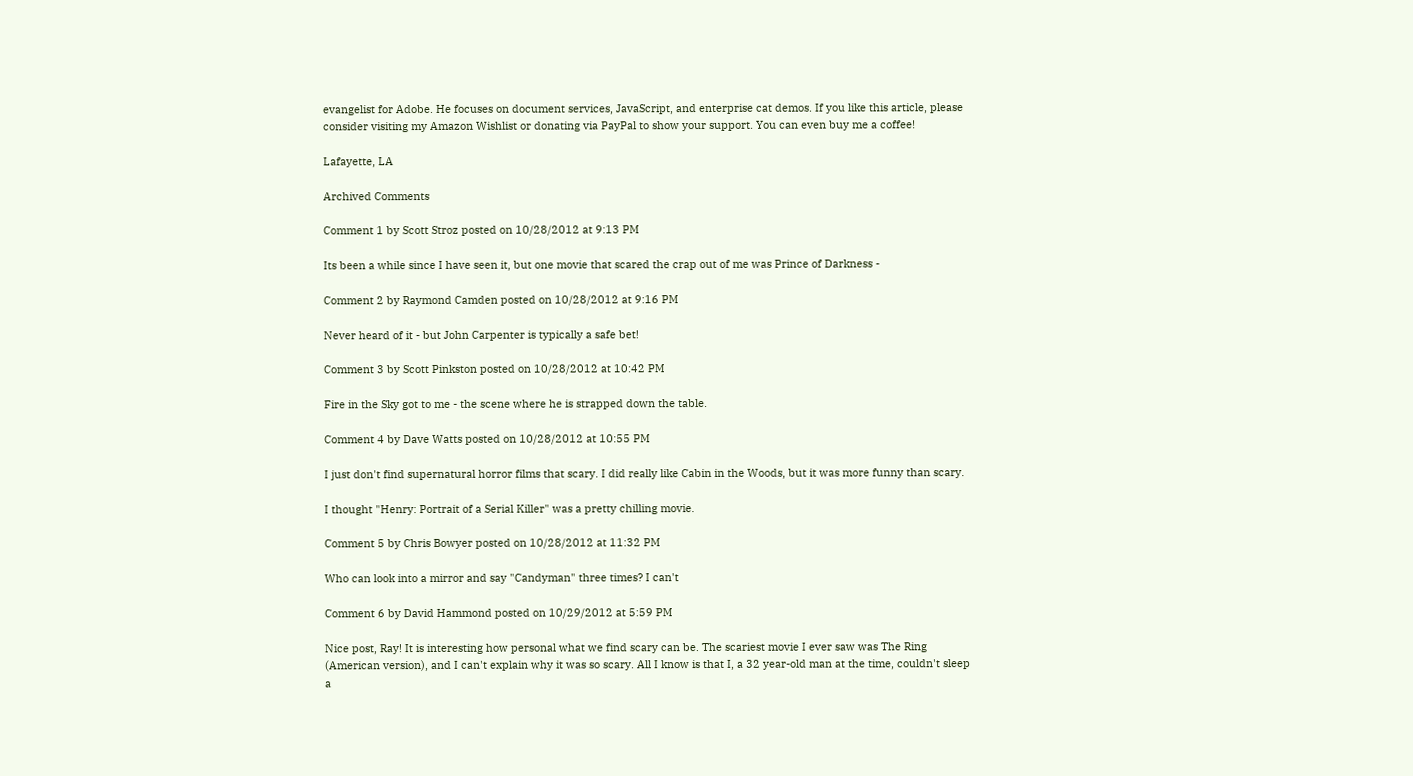evangelist for Adobe. He focuses on document services, JavaScript, and enterprise cat demos. If you like this article, please consider visiting my Amazon Wishlist or donating via PayPal to show your support. You can even buy me a coffee!

Lafayette, LA

Archived Comments

Comment 1 by Scott Stroz posted on 10/28/2012 at 9:13 PM

Its been a while since I have seen it, but one movie that scared the crap out of me was Prince of Darkness -

Comment 2 by Raymond Camden posted on 10/28/2012 at 9:16 PM

Never heard of it - but John Carpenter is typically a safe bet!

Comment 3 by Scott Pinkston posted on 10/28/2012 at 10:42 PM

Fire in the Sky got to me - the scene where he is strapped down the table.

Comment 4 by Dave Watts posted on 10/28/2012 at 10:55 PM

I just don't find supernatural horror films that scary. I did really like Cabin in the Woods, but it was more funny than scary.

I thought "Henry: Portrait of a Serial Killer" was a pretty chilling movie.

Comment 5 by Chris Bowyer posted on 10/28/2012 at 11:32 PM

Who can look into a mirror and say "Candyman" three times? I can't

Comment 6 by David Hammond posted on 10/29/2012 at 5:59 PM

Nice post, Ray! It is interesting how personal what we find scary can be. The scariest movie I ever saw was The Ring (American version), and I can't explain why it was so scary. All I know is that I, a 32 year-old man at the time, couldn't sleep a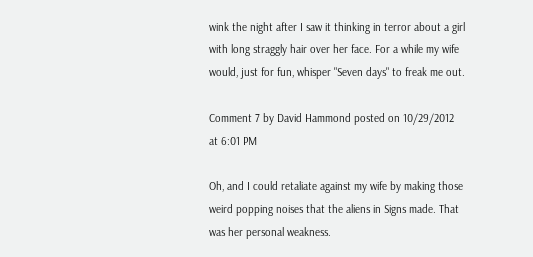wink the night after I saw it thinking in terror about a girl with long straggly hair over her face. For a while my wife would, just for fun, whisper "Seven days" to freak me out.

Comment 7 by David Hammond posted on 10/29/2012 at 6:01 PM

Oh, and I could retaliate against my wife by making those weird popping noises that the aliens in Signs made. That was her personal weakness.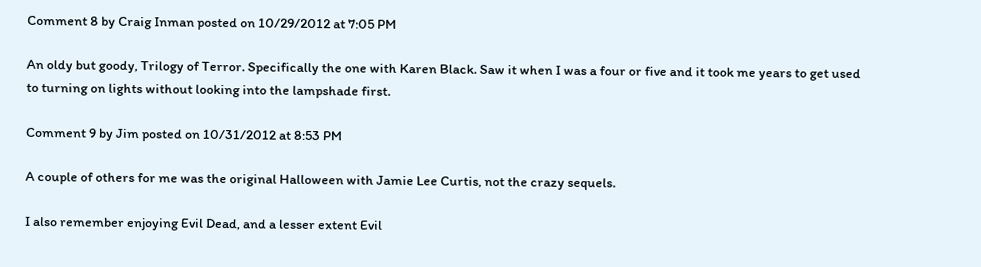Comment 8 by Craig Inman posted on 10/29/2012 at 7:05 PM

An oldy but goody, Trilogy of Terror. Specifically the one with Karen Black. Saw it when I was a four or five and it took me years to get used to turning on lights without looking into the lampshade first.

Comment 9 by Jim posted on 10/31/2012 at 8:53 PM

A couple of others for me was the original Halloween with Jamie Lee Curtis, not the crazy sequels.

I also remember enjoying Evil Dead, and a lesser extent Evil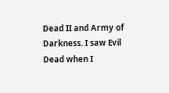Dead II and Army of Darkness. I saw Evil Dead when I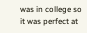was in college so it was perfect at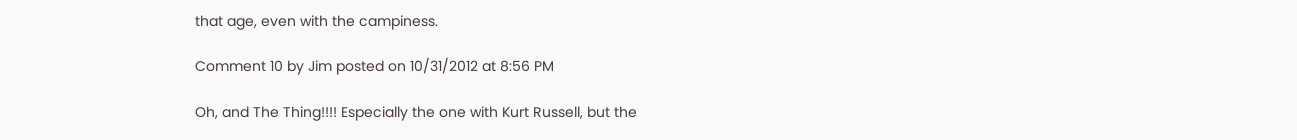that age, even with the campiness.

Comment 10 by Jim posted on 10/31/2012 at 8:56 PM

Oh, and The Thing!!!! Especially the one with Kurt Russell, but the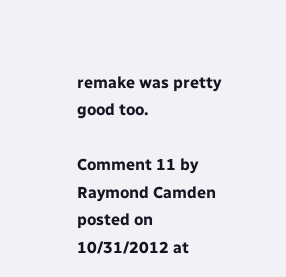remake was pretty good too.

Comment 11 by Raymond Camden posted on 10/31/2012 at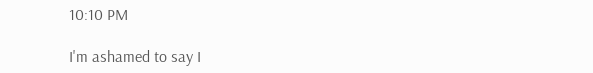10:10 PM

I'm ashamed to say I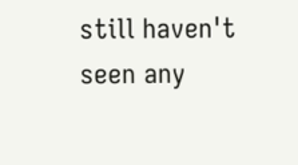still haven't seen any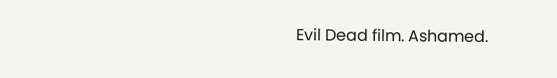Evil Dead film. Ashamed.